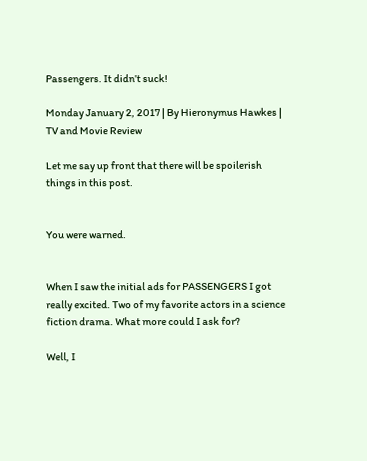Passengers. It didn’t suck!

Monday January 2, 2017 | By Hieronymus Hawkes | TV and Movie Review

Let me say up front that there will be spoilerish things in this post.


You were warned.


When I saw the initial ads for PASSENGERS I got really excited. Two of my favorite actors in a science fiction drama. What more could I ask for?

Well, I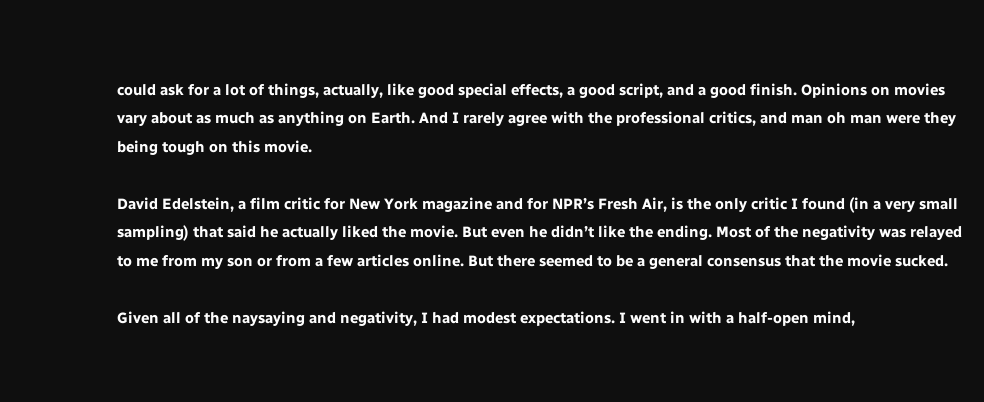could ask for a lot of things, actually, like good special effects, a good script, and a good finish. Opinions on movies vary about as much as anything on Earth. And I rarely agree with the professional critics, and man oh man were they being tough on this movie.

David Edelstein, a film critic for New York magazine and for NPR’s Fresh Air, is the only critic I found (in a very small sampling) that said he actually liked the movie. But even he didn’t like the ending. Most of the negativity was relayed to me from my son or from a few articles online. But there seemed to be a general consensus that the movie sucked.

Given all of the naysaying and negativity, I had modest expectations. I went in with a half-open mind,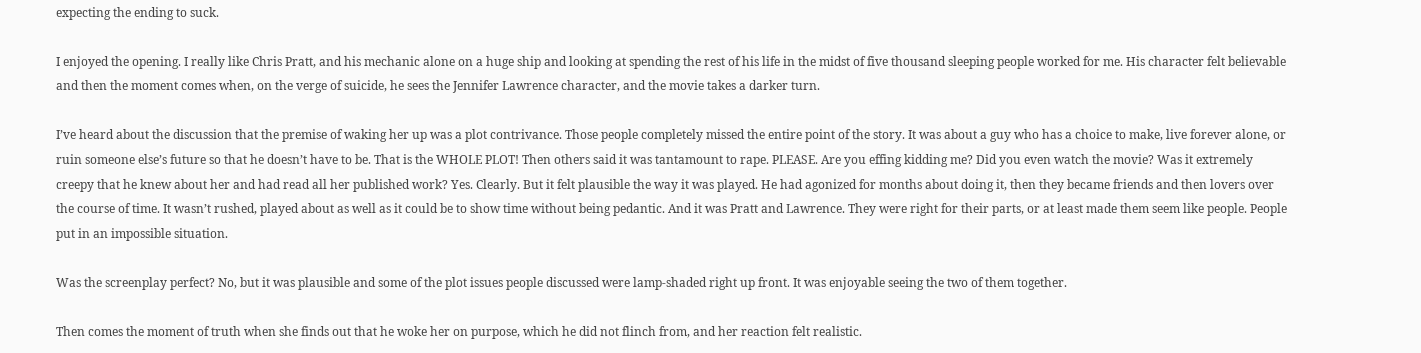expecting the ending to suck.

I enjoyed the opening. I really like Chris Pratt, and his mechanic alone on a huge ship and looking at spending the rest of his life in the midst of five thousand sleeping people worked for me. His character felt believable and then the moment comes when, on the verge of suicide, he sees the Jennifer Lawrence character, and the movie takes a darker turn.

I’ve heard about the discussion that the premise of waking her up was a plot contrivance. Those people completely missed the entire point of the story. It was about a guy who has a choice to make, live forever alone, or ruin someone else’s future so that he doesn’t have to be. That is the WHOLE PLOT! Then others said it was tantamount to rape. PLEASE. Are you effing kidding me? Did you even watch the movie? Was it extremely creepy that he knew about her and had read all her published work? Yes. Clearly. But it felt plausible the way it was played. He had agonized for months about doing it, then they became friends and then lovers over the course of time. It wasn’t rushed, played about as well as it could be to show time without being pedantic. And it was Pratt and Lawrence. They were right for their parts, or at least made them seem like people. People put in an impossible situation.

Was the screenplay perfect? No, but it was plausible and some of the plot issues people discussed were lamp-shaded right up front. It was enjoyable seeing the two of them together.

Then comes the moment of truth when she finds out that he woke her on purpose, which he did not flinch from, and her reaction felt realistic.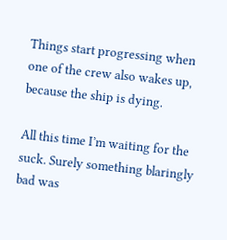Things start progressing when one of the crew also wakes up, because the ship is dying.

All this time I’m waiting for the suck. Surely something blaringly bad was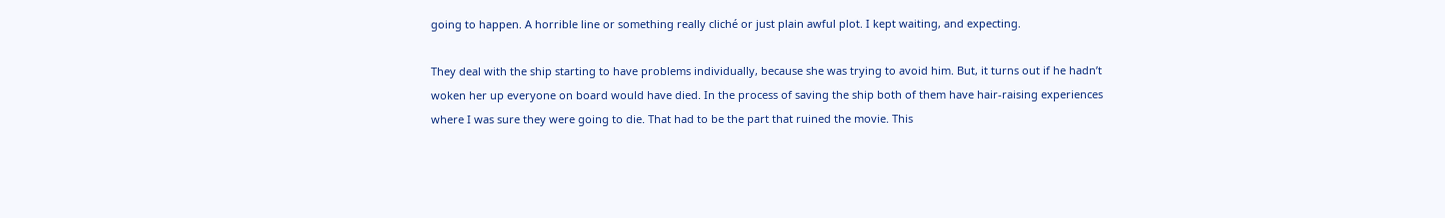going to happen. A horrible line or something really cliché or just plain awful plot. I kept waiting, and expecting.

They deal with the ship starting to have problems individually, because she was trying to avoid him. But, it turns out if he hadn’t woken her up everyone on board would have died. In the process of saving the ship both of them have hair-raising experiences where I was sure they were going to die. That had to be the part that ruined the movie. This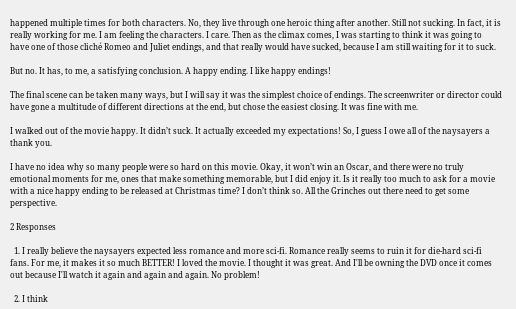happened multiple times for both characters. No, they live through one heroic thing after another. Still not sucking. In fact, it is really working for me. I am feeling the characters. I care. Then as the climax comes, I was starting to think it was going to have one of those cliché Romeo and Juliet endings, and that really would have sucked, because I am still waiting for it to suck.

But no. It has, to me, a satisfying conclusion. A happy ending. I like happy endings!

The final scene can be taken many ways, but I will say it was the simplest choice of endings. The screenwriter or director could have gone a multitude of different directions at the end, but chose the easiest closing. It was fine with me.

I walked out of the movie happy. It didn’t suck. It actually exceeded my expectations! So, I guess I owe all of the naysayers a thank you.

I have no idea why so many people were so hard on this movie. Okay, it won’t win an Oscar, and there were no truly emotional moments for me, ones that make something memorable, but I did enjoy it. Is it really too much to ask for a movie with a nice happy ending to be released at Christmas time? I don’t think so. All the Grinches out there need to get some perspective.

2 Responses

  1. I really believe the naysayers expected less romance and more sci-fi. Romance really seems to ruin it for die-hard sci-fi fans. For me, it makes it so much BETTER! I loved the movie. I thought it was great. And I'll be owning the DVD once it comes out because I'll watch it again and again and again. No problem!

  2. I think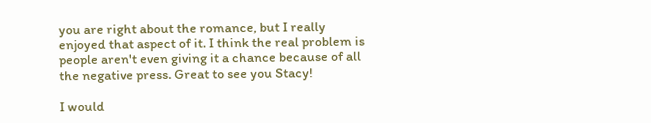you are right about the romance, but I really enjoyed that aspect of it. I think the real problem is people aren't even giving it a chance because of all the negative press. Great to see you Stacy!

I would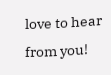love to hear from you!